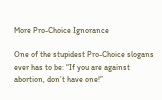More Pro-Choice Ignorance

One of the stupidest Pro-Choice slogans ever has to be: “If you are against abortion, don’t have one!”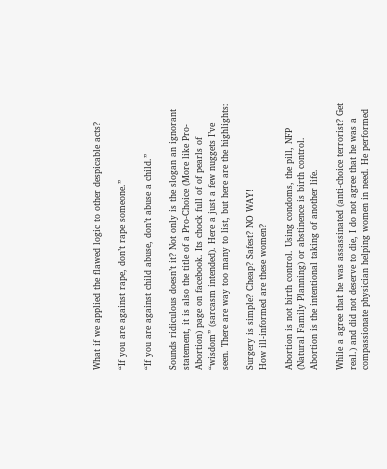What if we applied the flawed logic to other despicable acts?

“If you are against rape, don’t rape someone.”

“If you are against child abuse, don’t abuse a child.”

Sounds ridiculous doesn’t it? Not only is the slogan an ignorant statement, it is also the title of a Pro-Choice (More like Pro-Abortion) page on facebook. Its chock full of of pearls of “wisdom” (sarcasm intended). Here a just a few nuggets I’ve seen. There are way too many to list, but here are the highlights:

Surgery is simple? Cheap? Safest? NO WAY!
How ill-informed are these women?

Abortion is not birth control. Using condoms, the pill, NFP (Natural Family Planning) or abstinence is birth control. Abortion is the intentional taking of another life.

While a agree that he was assassinated (anti-choice terrorist? Get real.) and did not deserve to die, I do not agree that he was a compassionate physician helping women in need. He performed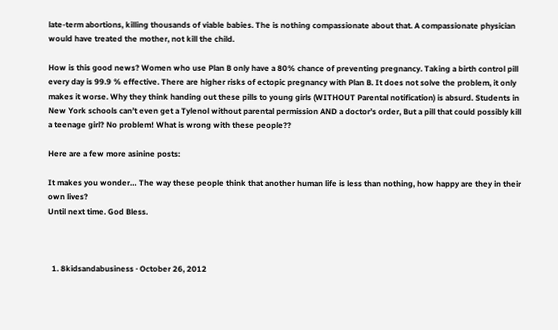late-term abortions, killing thousands of viable babies. The is nothing compassionate about that. A compassionate physician would have treated the mother, not kill the child.

How is this good news? Women who use Plan B only have a 80% chance of preventing pregnancy. Taking a birth control pill every day is 99.9 % effective. There are higher risks of ectopic pregnancy with Plan B. It does not solve the problem, it only makes it worse. Why they think handing out these pills to young girls (WITHOUT Parental notification) is absurd. Students in New York schools can’t even get a Tylenol without parental permission AND a doctor’s order, But a pill that could possibly kill a teenage girl? No problem! What is wrong with these people??

Here are a few more asinine posts:

It makes you wonder… The way these people think that another human life is less than nothing, how happy are they in their own lives?
Until next time. God Bless.



  1. 8kidsandabusiness · October 26, 2012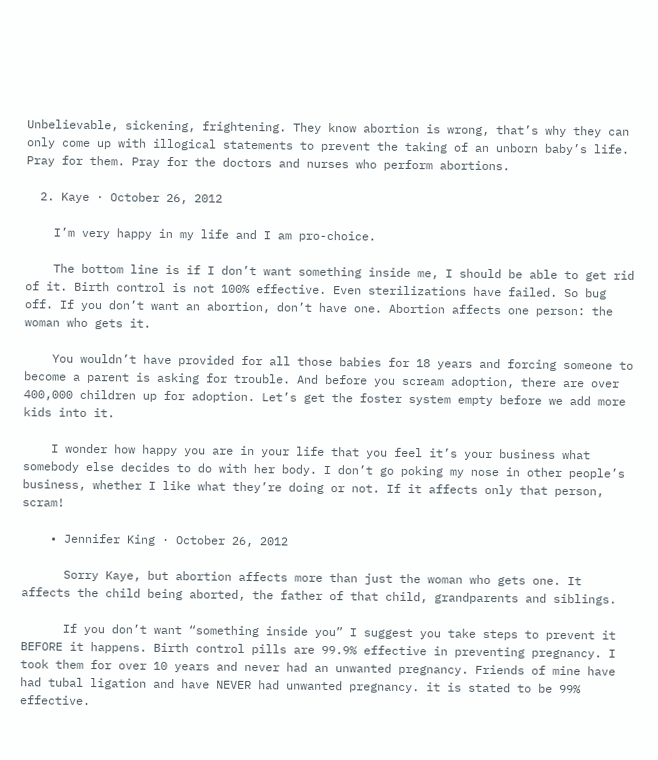Unbelievable, sickening, frightening. They know abortion is wrong, that’s why they can only come up with illogical statements to prevent the taking of an unborn baby’s life. Pray for them. Pray for the doctors and nurses who perform abortions.

  2. Kaye · October 26, 2012

    I’m very happy in my life and I am pro-choice.

    The bottom line is if I don’t want something inside me, I should be able to get rid of it. Birth control is not 100% effective. Even sterilizations have failed. So bug off. If you don’t want an abortion, don’t have one. Abortion affects one person: the woman who gets it.

    You wouldn’t have provided for all those babies for 18 years and forcing someone to become a parent is asking for trouble. And before you scream adoption, there are over 400,000 children up for adoption. Let’s get the foster system empty before we add more kids into it.

    I wonder how happy you are in your life that you feel it’s your business what somebody else decides to do with her body. I don’t go poking my nose in other people’s business, whether I like what they’re doing or not. If it affects only that person, scram!

    • Jennifer King · October 26, 2012

      Sorry Kaye, but abortion affects more than just the woman who gets one. It affects the child being aborted, the father of that child, grandparents and siblings.

      If you don’t want “something inside you” I suggest you take steps to prevent it BEFORE it happens. Birth control pills are 99.9% effective in preventing pregnancy. I took them for over 10 years and never had an unwanted pregnancy. Friends of mine have had tubal ligation and have NEVER had unwanted pregnancy. it is stated to be 99% effective.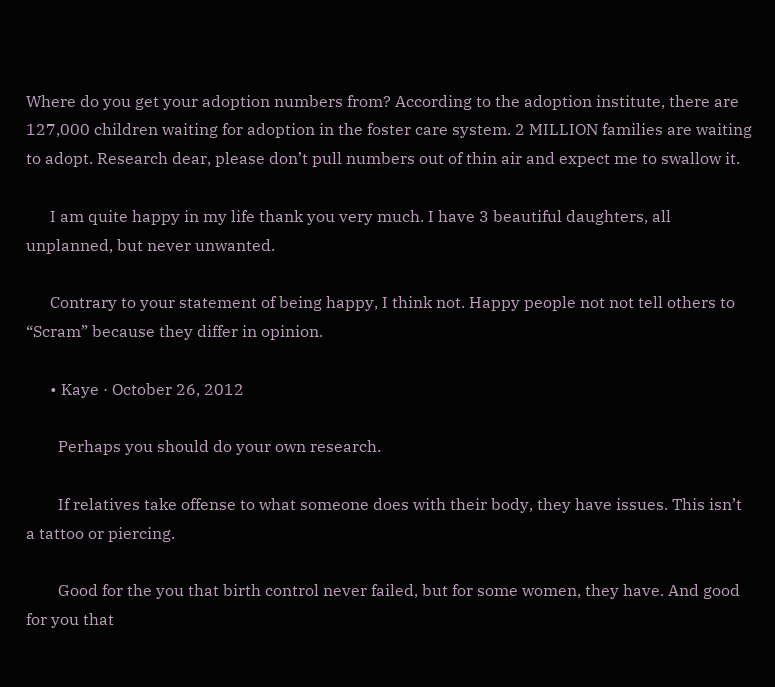Where do you get your adoption numbers from? According to the adoption institute, there are 127,000 children waiting for adoption in the foster care system. 2 MILLION families are waiting to adopt. Research dear, please don’t pull numbers out of thin air and expect me to swallow it.

      I am quite happy in my life thank you very much. I have 3 beautiful daughters, all unplanned, but never unwanted.

      Contrary to your statement of being happy, I think not. Happy people not not tell others to “Scram” because they differ in opinion.

      • Kaye · October 26, 2012

        Perhaps you should do your own research.

        If relatives take offense to what someone does with their body, they have issues. This isn’t a tattoo or piercing.

        Good for the you that birth control never failed, but for some women, they have. And good for you that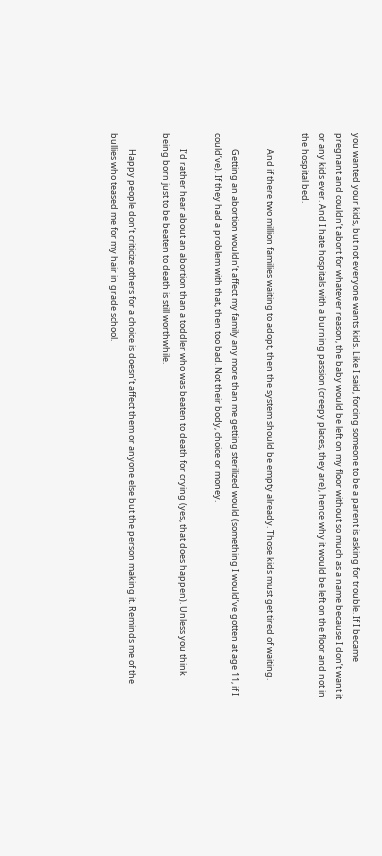you wanted your kids, but not everyone wants kids. Like I said, forcing someone to be a parent is asking for trouble. If I became pregnant and couldn’t abort for whatever reason, the baby would be left on my floor without so much as a name because I don’t want it or any kids ever. And I hate hospitals with a burning passion (creepy places, they are), hence why it would be left on the floor and not in the hospital bed.

        And if there two million families waiting to adopt, then the system should be empty already. Those kids must get tired of waiting.

        Getting an abortion wouldn’t affect my family any more than me getting sterilized would (something I would’ve gotten at age 11, if I could’ve). If they had a problem with that, then too bad. Not their body, choice or money.

        I’d rather hear about an abortion than a toddler who was beaten to death for crying (yes, that does happen). Unless you think being born just to be beaten to death is still worthwhile.

        Happy people don’t criticize others for a choice is doesn’t affect them or anyone else but the person making it. Reminds me of the bullies who teased me for my hair in grade school.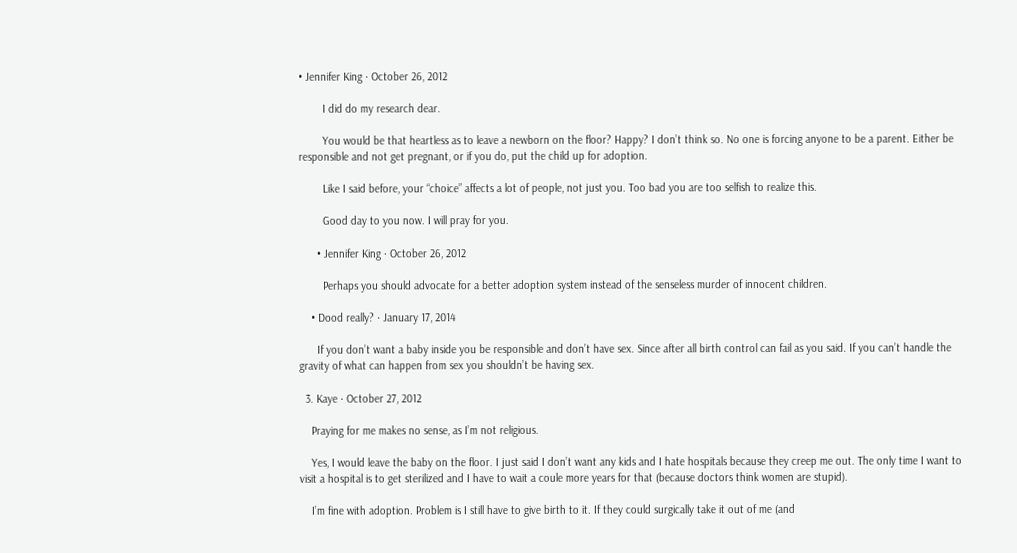• Jennifer King · October 26, 2012

        I did do my research dear.

        You would be that heartless as to leave a newborn on the floor? Happy? I don’t think so. No one is forcing anyone to be a parent. Either be responsible and not get pregnant, or if you do, put the child up for adoption.

        Like I said before, your “choice” affects a lot of people, not just you. Too bad you are too selfish to realize this.

        Good day to you now. I will pray for you.

      • Jennifer King · October 26, 2012

        Perhaps you should advocate for a better adoption system instead of the senseless murder of innocent children.

    • Dood really? · January 17, 2014

      If you don’t want a baby inside you be responsible and don’t have sex. Since after all birth control can fail as you said. If you can’t handle the gravity of what can happen from sex you shouldn’t be having sex.

  3. Kaye · October 27, 2012

    Praying for me makes no sense, as I’m not religious.

    Yes, I would leave the baby on the floor. I just said I don’t want any kids and I hate hospitals because they creep me out. The only time I want to visit a hospital is to get sterilized and I have to wait a coule more years for that (because doctors think women are stupid).

    I’m fine with adoption. Problem is I still have to give birth to it. If they could surgically take it out of me (and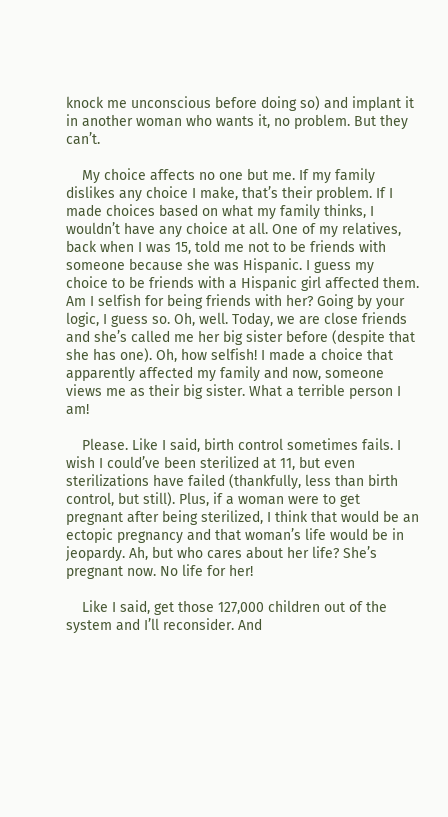knock me unconscious before doing so) and implant it in another woman who wants it, no problem. But they can’t.

    My choice affects no one but me. If my family dislikes any choice I make, that’s their problem. If I made choices based on what my family thinks, I wouldn’t have any choice at all. One of my relatives, back when I was 15, told me not to be friends with someone because she was Hispanic. I guess my choice to be friends with a Hispanic girl affected them. Am I selfish for being friends with her? Going by your logic, I guess so. Oh, well. Today, we are close friends and she’s called me her big sister before (despite that she has one). Oh, how selfish! I made a choice that apparently affected my family and now, someone views me as their big sister. What a terrible person I am!

    Please. Like I said, birth control sometimes fails. I wish I could’ve been sterilized at 11, but even sterilizations have failed (thankfully, less than birth control, but still). Plus, if a woman were to get pregnant after being sterilized, I think that would be an ectopic pregnancy and that woman’s life would be in jeopardy. Ah, but who cares about her life? She’s pregnant now. No life for her!

    Like I said, get those 127,000 children out of the system and I’ll reconsider. And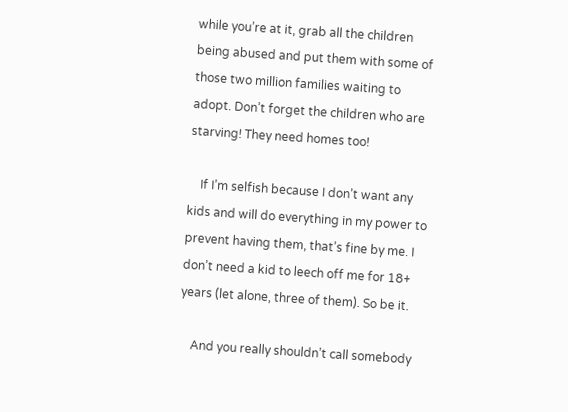while you’re at it, grab all the children being abused and put them with some of those two million families waiting to adopt. Don’t forget the children who are starving! They need homes too!

    If I’m selfish because I don’t want any kids and will do everything in my power to prevent having them, that’s fine by me. I don’t need a kid to leech off me for 18+ years (let alone, three of them). So be it.

    And you really shouldn’t call somebody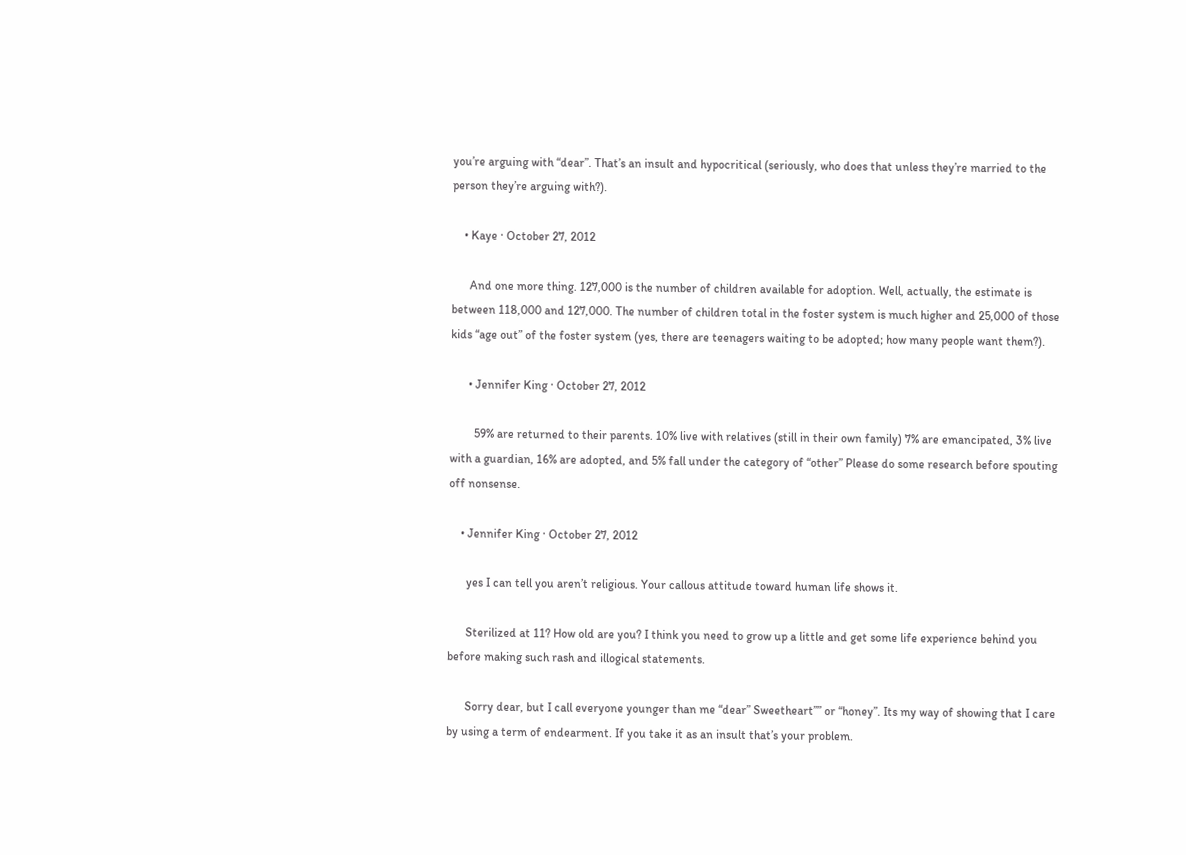you’re arguing with “dear”. That’s an insult and hypocritical (seriously, who does that unless they’re married to the person they’re arguing with?).

    • Kaye · October 27, 2012

      And one more thing. 127,000 is the number of children available for adoption. Well, actually, the estimate is between 118,000 and 127,000. The number of children total in the foster system is much higher and 25,000 of those kids “age out” of the foster system (yes, there are teenagers waiting to be adopted; how many people want them?).

      • Jennifer King · October 27, 2012

        59% are returned to their parents. 10% live with relatives (still in their own family) 7% are emancipated, 3% live with a guardian, 16% are adopted, and 5% fall under the category of “other” Please do some research before spouting off nonsense.

    • Jennifer King · October 27, 2012

      yes I can tell you aren’t religious. Your callous attitude toward human life shows it.

      Sterilized at 11? How old are you? I think you need to grow up a little and get some life experience behind you before making such rash and illogical statements.

      Sorry dear, but I call everyone younger than me “dear” Sweetheart”” or “honey”. Its my way of showing that I care by using a term of endearment. If you take it as an insult that’s your problem.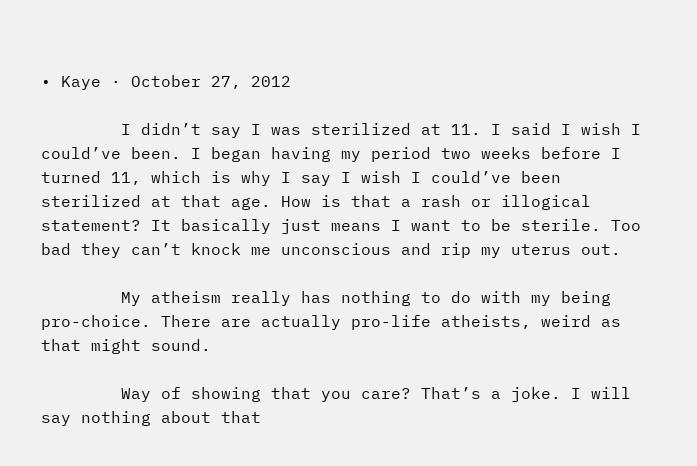• Kaye · October 27, 2012

        I didn’t say I was sterilized at 11. I said I wish I could’ve been. I began having my period two weeks before I turned 11, which is why I say I wish I could’ve been sterilized at that age. How is that a rash or illogical statement? It basically just means I want to be sterile. Too bad they can’t knock me unconscious and rip my uterus out.

        My atheism really has nothing to do with my being pro-choice. There are actually pro-life atheists, weird as that might sound.

        Way of showing that you care? That’s a joke. I will say nothing about that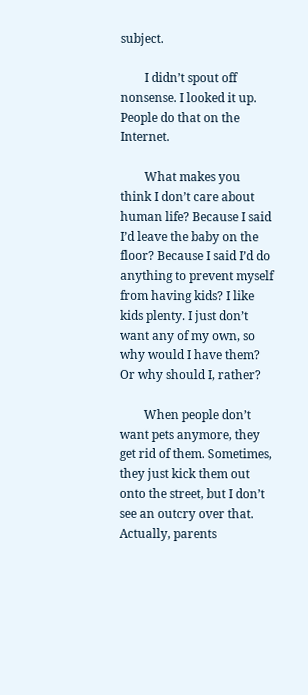subject.

        I didn’t spout off nonsense. I looked it up. People do that on the Internet.

        What makes you think I don’t care about human life? Because I said I’d leave the baby on the floor? Because I said I’d do anything to prevent myself from having kids? I like kids plenty. I just don’t want any of my own, so why would I have them? Or why should I, rather?

        When people don’t want pets anymore, they get rid of them. Sometimes, they just kick them out onto the street, but I don’t see an outcry over that. Actually, parents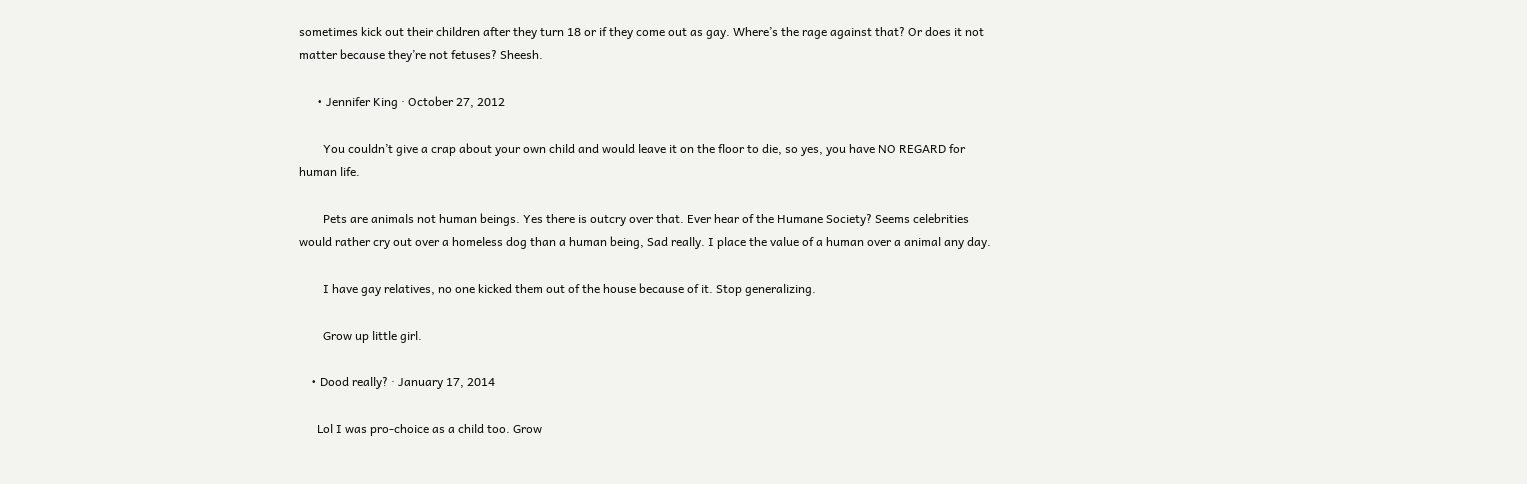sometimes kick out their children after they turn 18 or if they come out as gay. Where’s the rage against that? Or does it not matter because they’re not fetuses? Sheesh.

      • Jennifer King · October 27, 2012

        You couldn’t give a crap about your own child and would leave it on the floor to die, so yes, you have NO REGARD for human life.

        Pets are animals not human beings. Yes there is outcry over that. Ever hear of the Humane Society? Seems celebrities would rather cry out over a homeless dog than a human being, Sad really. I place the value of a human over a animal any day.

        I have gay relatives, no one kicked them out of the house because of it. Stop generalizing.

        Grow up little girl.

    • Dood really? · January 17, 2014

      Lol I was pro-choice as a child too. Grow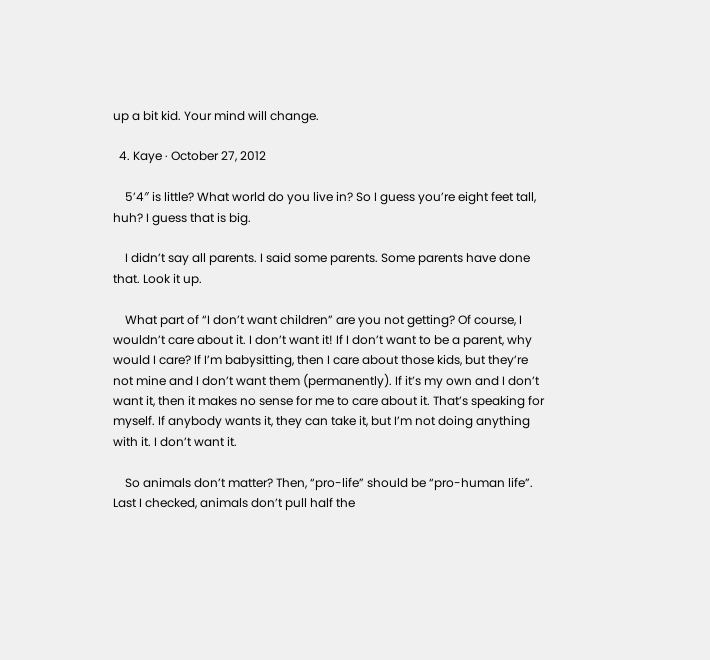up a bit kid. Your mind will change.

  4. Kaye · October 27, 2012

    5’4″ is little? What world do you live in? So I guess you’re eight feet tall, huh? I guess that is big.

    I didn’t say all parents. I said some parents. Some parents have done that. Look it up.

    What part of “I don’t want children” are you not getting? Of course, I wouldn’t care about it. I don’t want it! If I don’t want to be a parent, why would I care? If I’m babysitting, then I care about those kids, but they’re not mine and I don’t want them (permanently). If it’s my own and I don’t want it, then it makes no sense for me to care about it. That’s speaking for myself. If anybody wants it, they can take it, but I’m not doing anything with it. I don’t want it.

    So animals don’t matter? Then, “pro-life” should be “pro-human life”. Last I checked, animals don’t pull half the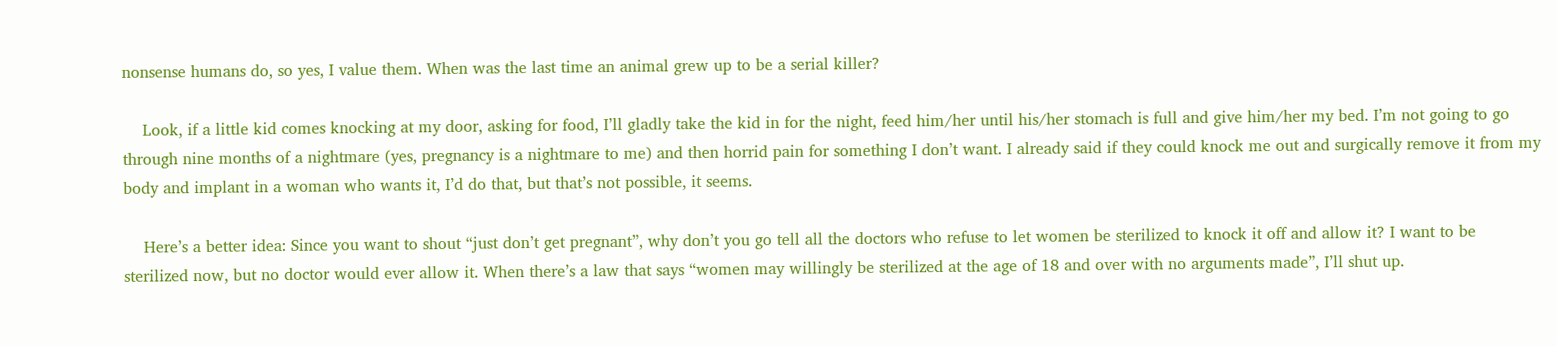nonsense humans do, so yes, I value them. When was the last time an animal grew up to be a serial killer?

    Look, if a little kid comes knocking at my door, asking for food, I’ll gladly take the kid in for the night, feed him/her until his/her stomach is full and give him/her my bed. I’m not going to go through nine months of a nightmare (yes, pregnancy is a nightmare to me) and then horrid pain for something I don’t want. I already said if they could knock me out and surgically remove it from my body and implant in a woman who wants it, I’d do that, but that’s not possible, it seems.

    Here’s a better idea: Since you want to shout “just don’t get pregnant”, why don’t you go tell all the doctors who refuse to let women be sterilized to knock it off and allow it? I want to be sterilized now, but no doctor would ever allow it. When there’s a law that says “women may willingly be sterilized at the age of 18 and over with no arguments made”, I’ll shut up.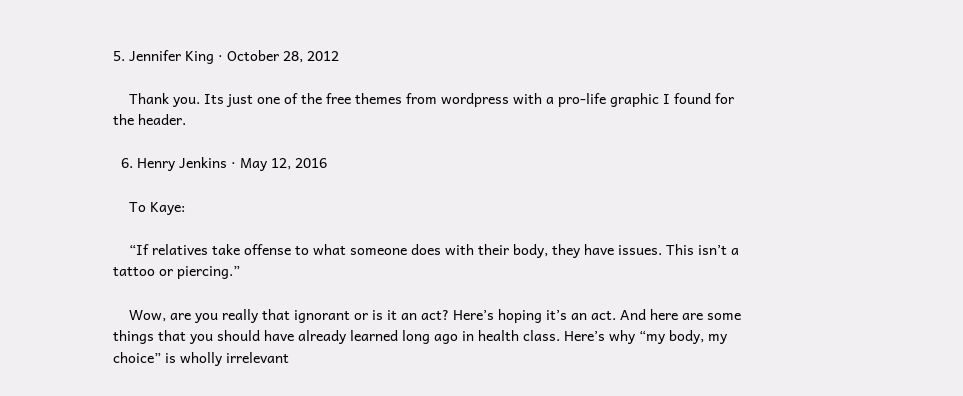5. Jennifer King · October 28, 2012

    Thank you. Its just one of the free themes from wordpress with a pro-life graphic I found for the header.

  6. Henry Jenkins · May 12, 2016

    To Kaye:

    “If relatives take offense to what someone does with their body, they have issues. This isn’t a tattoo or piercing.”

    Wow, are you really that ignorant or is it an act? Here’s hoping it’s an act. And here are some things that you should have already learned long ago in health class. Here’s why “my body, my choice” is wholly irrelevant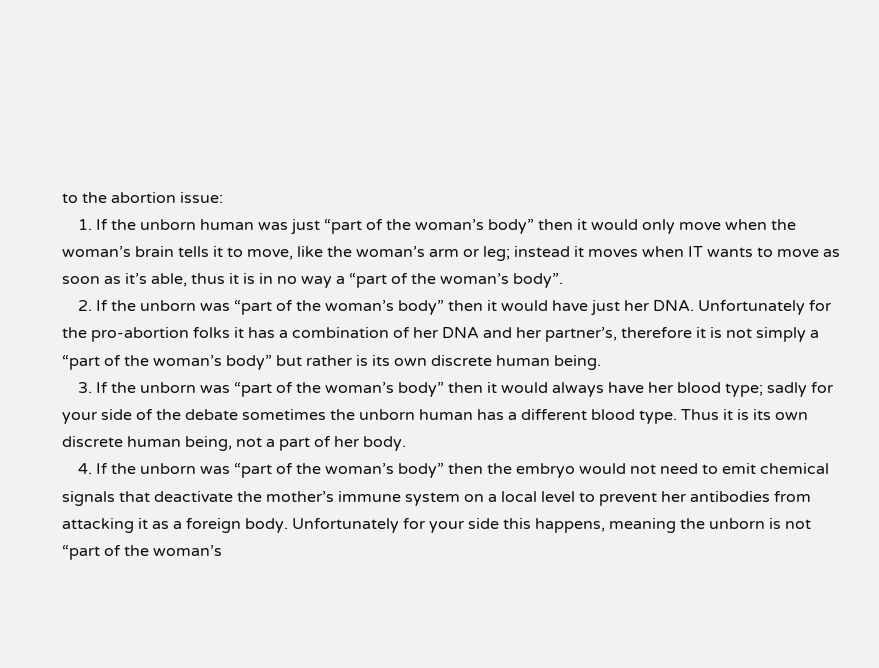to the abortion issue:
    1. If the unborn human was just “part of the woman’s body” then it would only move when the woman’s brain tells it to move, like the woman’s arm or leg; instead it moves when IT wants to move as soon as it’s able, thus it is in no way a “part of the woman’s body”.
    2. If the unborn was “part of the woman’s body” then it would have just her DNA. Unfortunately for the pro-abortion folks it has a combination of her DNA and her partner’s, therefore it is not simply a “part of the woman’s body” but rather is its own discrete human being.
    3. If the unborn was “part of the woman’s body” then it would always have her blood type; sadly for your side of the debate sometimes the unborn human has a different blood type. Thus it is its own discrete human being, not a part of her body.
    4. If the unborn was “part of the woman’s body” then the embryo would not need to emit chemical signals that deactivate the mother’s immune system on a local level to prevent her antibodies from attacking it as a foreign body. Unfortunately for your side this happens, meaning the unborn is not “part of the woman’s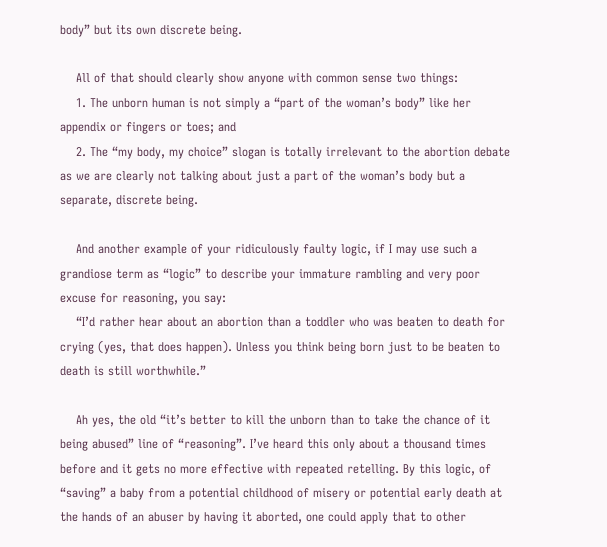body” but its own discrete being.

    All of that should clearly show anyone with common sense two things:
    1. The unborn human is not simply a “part of the woman’s body” like her appendix or fingers or toes; and
    2. The “my body, my choice” slogan is totally irrelevant to the abortion debate as we are clearly not talking about just a part of the woman’s body but a separate, discrete being.

    And another example of your ridiculously faulty logic, if I may use such a grandiose term as “logic” to describe your immature rambling and very poor excuse for reasoning, you say:
    “I’d rather hear about an abortion than a toddler who was beaten to death for crying (yes, that does happen). Unless you think being born just to be beaten to death is still worthwhile.”

    Ah yes, the old “it’s better to kill the unborn than to take the chance of it being abused” line of “reasoning”. I’ve heard this only about a thousand times before and it gets no more effective with repeated retelling. By this logic, of “saving” a baby from a potential childhood of misery or potential early death at the hands of an abuser by having it aborted, one could apply that to other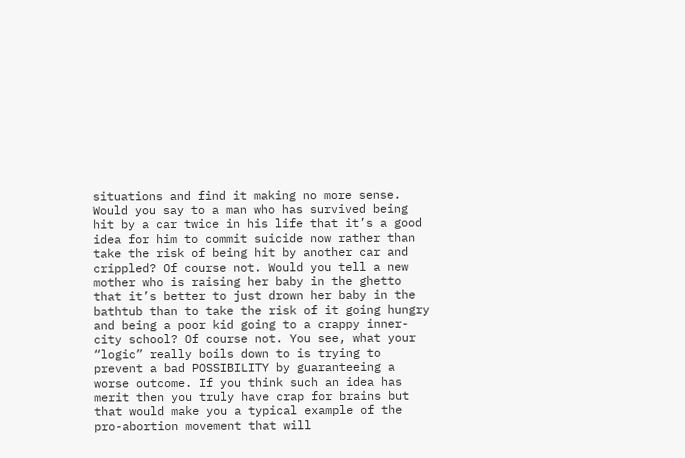situations and find it making no more sense. Would you say to a man who has survived being hit by a car twice in his life that it’s a good idea for him to commit suicide now rather than take the risk of being hit by another car and crippled? Of course not. Would you tell a new mother who is raising her baby in the ghetto that it’s better to just drown her baby in the bathtub than to take the risk of it going hungry and being a poor kid going to a crappy inner-city school? Of course not. You see, what your “logic” really boils down to is trying to prevent a bad POSSIBILITY by guaranteeing a worse outcome. If you think such an idea has merit then you truly have crap for brains but that would make you a typical example of the pro-abortion movement that will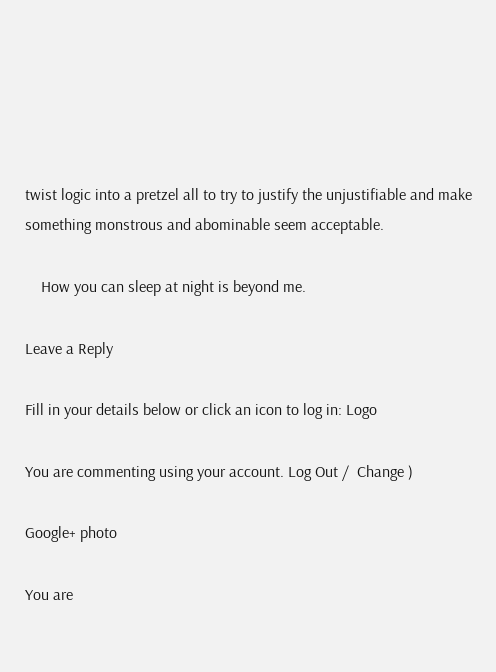twist logic into a pretzel all to try to justify the unjustifiable and make something monstrous and abominable seem acceptable.

    How you can sleep at night is beyond me.

Leave a Reply

Fill in your details below or click an icon to log in: Logo

You are commenting using your account. Log Out /  Change )

Google+ photo

You are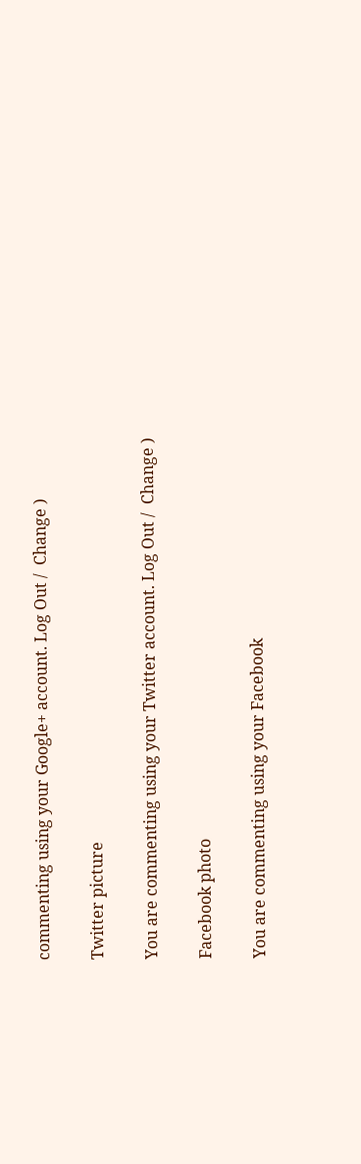commenting using your Google+ account. Log Out /  Change )

Twitter picture

You are commenting using your Twitter account. Log Out /  Change )

Facebook photo

You are commenting using your Facebook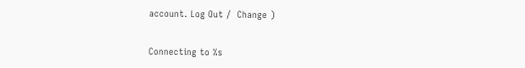account. Log Out /  Change )


Connecting to %s